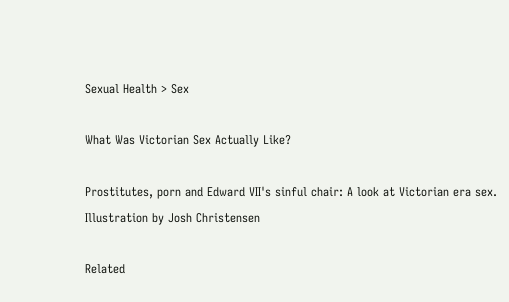Sexual Health > Sex

What Was Victorian Sex Actually Like?

Prostitutes, porn and Edward VII's sinful chair: A look at Victorian era sex.
Illustration by Josh Christensen

Related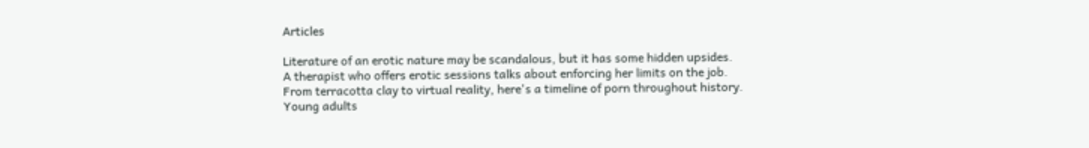Articles

Literature of an erotic nature may be scandalous, but it has some hidden upsides.
A therapist who offers erotic sessions talks about enforcing her limits on the job.
From terracotta clay to virtual reality, here's a timeline of porn throughout history.
Young adults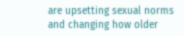are upsetting sexual norms and changing how older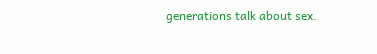generations talk about sex.